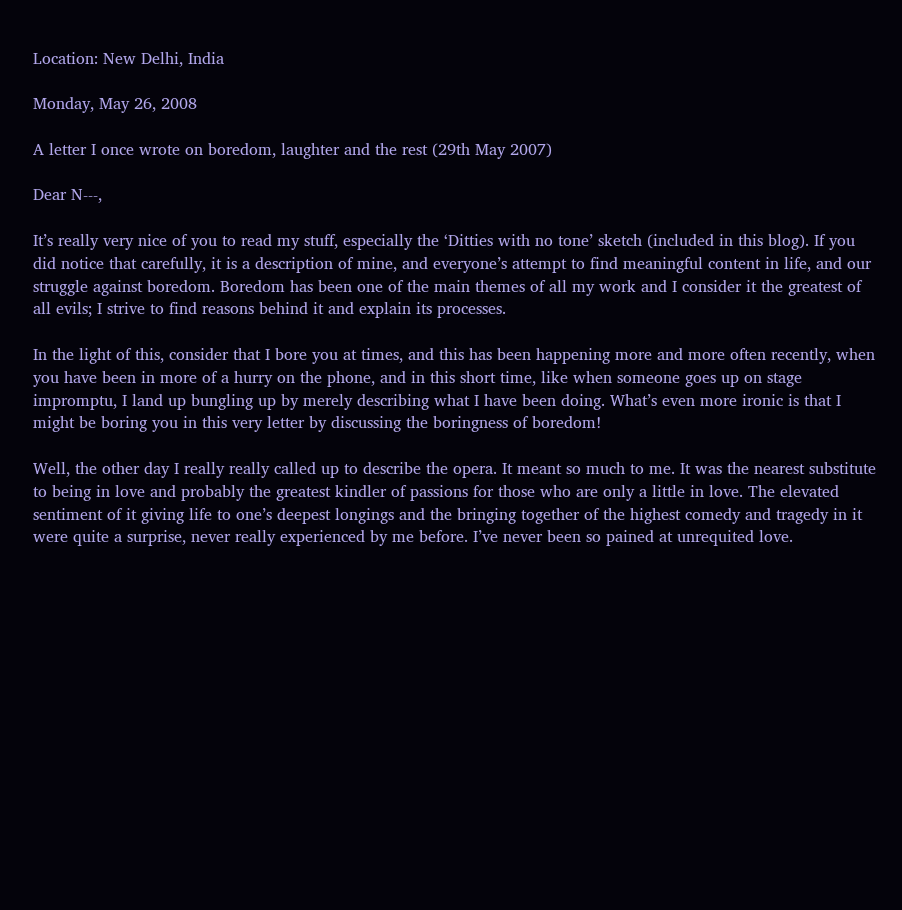Location: New Delhi, India

Monday, May 26, 2008

A letter I once wrote on boredom, laughter and the rest (29th May 2007)

Dear N---,

It’s really very nice of you to read my stuff, especially the ‘Ditties with no tone’ sketch (included in this blog). If you did notice that carefully, it is a description of mine, and everyone’s attempt to find meaningful content in life, and our struggle against boredom. Boredom has been one of the main themes of all my work and I consider it the greatest of all evils; I strive to find reasons behind it and explain its processes.

In the light of this, consider that I bore you at times, and this has been happening more and more often recently, when you have been in more of a hurry on the phone, and in this short time, like when someone goes up on stage impromptu, I land up bungling up by merely describing what I have been doing. What’s even more ironic is that I might be boring you in this very letter by discussing the boringness of boredom!

Well, the other day I really really called up to describe the opera. It meant so much to me. It was the nearest substitute to being in love and probably the greatest kindler of passions for those who are only a little in love. The elevated sentiment of it giving life to one’s deepest longings and the bringing together of the highest comedy and tragedy in it were quite a surprise, never really experienced by me before. I’ve never been so pained at unrequited love.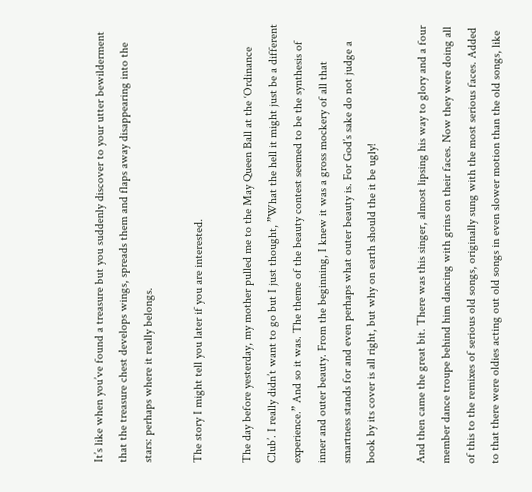It’s like when you’ve found a treasure but you suddenly discover to your utter bewilderment that the treasure chest develops wings, spreads them and flaps away disappearing into the stars: perhaps where it really belongs.

The story I might tell you later if you are interested.

The day before yesterday, my mother pulled me to the May Queen Ball at the ‘Ordinance Club’. I really didn’t want to go but I just thought, ”What the hell it might just be a different experience.” And so it was. The theme of the beauty contest seemed to be the synthesis of inner and outer beauty. From the beginning, I knew it was a gross mockery of all that smartness stands for and even perhaps what outer beauty is. For God’s sake do not judge a book by its cover is all right, but why on earth should the it be ugly!

And then came the great bit. There was this singer, almost lipsing his way to glory and a four member dance troupe behind him dancing with grins on their faces. Now they were doing all of this to the remixes of serious old songs, originally sung with the most serious faces. Added to that there were oldies acting out old songs in even slower motion than the old songs, like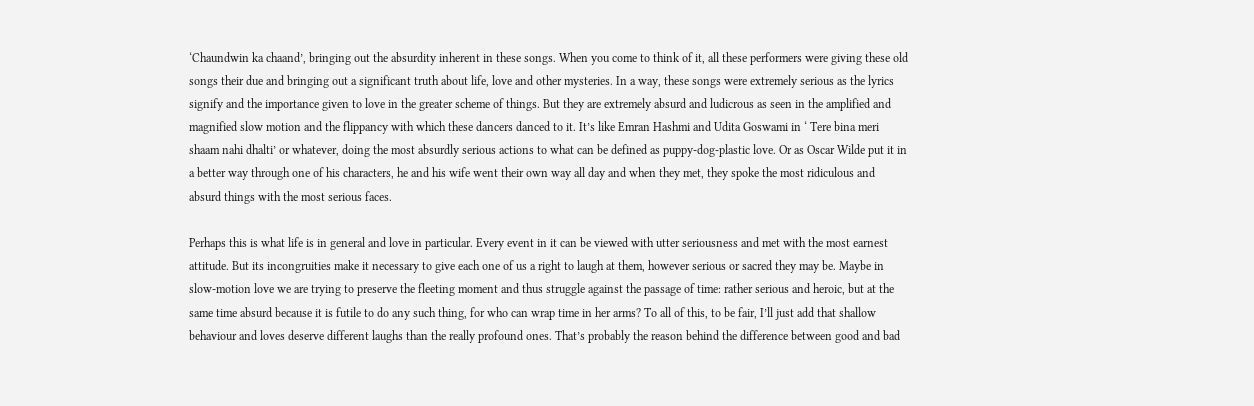‘Chaundwin ka chaand’, bringing out the absurdity inherent in these songs. When you come to think of it, all these performers were giving these old songs their due and bringing out a significant truth about life, love and other mysteries. In a way, these songs were extremely serious as the lyrics signify and the importance given to love in the greater scheme of things. But they are extremely absurd and ludicrous as seen in the amplified and magnified slow motion and the flippancy with which these dancers danced to it. It’s like Emran Hashmi and Udita Goswami in ‘ Tere bina meri shaam nahi dhalti’ or whatever, doing the most absurdly serious actions to what can be defined as puppy-dog-plastic love. Or as Oscar Wilde put it in a better way through one of his characters, he and his wife went their own way all day and when they met, they spoke the most ridiculous and absurd things with the most serious faces.

Perhaps this is what life is in general and love in particular. Every event in it can be viewed with utter seriousness and met with the most earnest attitude. But its incongruities make it necessary to give each one of us a right to laugh at them, however serious or sacred they may be. Maybe in slow-motion love we are trying to preserve the fleeting moment and thus struggle against the passage of time: rather serious and heroic, but at the same time absurd because it is futile to do any such thing, for who can wrap time in her arms? To all of this, to be fair, I’ll just add that shallow behaviour and loves deserve different laughs than the really profound ones. That’s probably the reason behind the difference between good and bad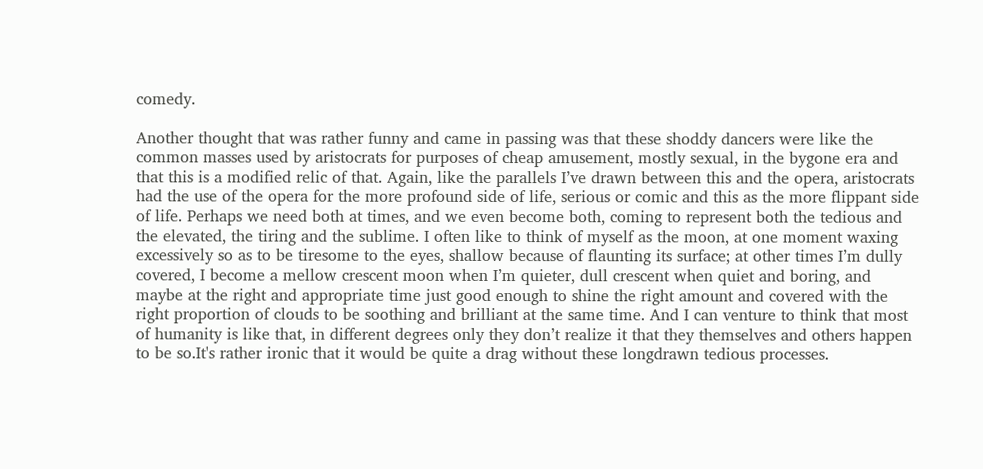comedy.

Another thought that was rather funny and came in passing was that these shoddy dancers were like the common masses used by aristocrats for purposes of cheap amusement, mostly sexual, in the bygone era and that this is a modified relic of that. Again, like the parallels I’ve drawn between this and the opera, aristocrats had the use of the opera for the more profound side of life, serious or comic and this as the more flippant side of life. Perhaps we need both at times, and we even become both, coming to represent both the tedious and the elevated, the tiring and the sublime. I often like to think of myself as the moon, at one moment waxing excessively so as to be tiresome to the eyes, shallow because of flaunting its surface; at other times I’m dully covered, I become a mellow crescent moon when I’m quieter, dull crescent when quiet and boring, and maybe at the right and appropriate time just good enough to shine the right amount and covered with the right proportion of clouds to be soothing and brilliant at the same time. And I can venture to think that most of humanity is like that, in different degrees only they don’t realize it that they themselves and others happen to be so.It's rather ironic that it would be quite a drag without these longdrawn tedious processes.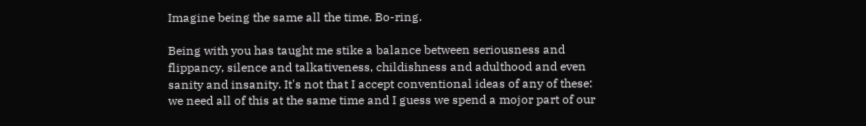Imagine being the same all the time. Bo-ring.

Being with you has taught me stike a balance between seriousness and flippancy, silence and talkativeness, childishness and adulthood and even sanity and insanity. It's not that I accept conventional ideas of any of these: we need all of this at the same time and I guess we spend a mojor part of our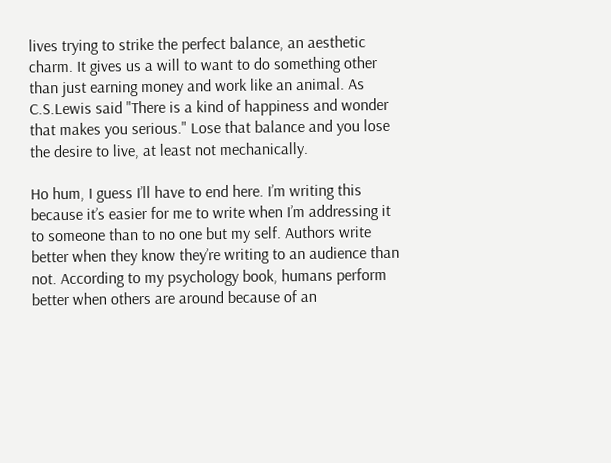lives trying to strike the perfect balance, an aesthetic charm. It gives us a will to want to do something other than just earning money and work like an animal. As C.S.Lewis said "There is a kind of happiness and wonder that makes you serious." Lose that balance and you lose the desire to live, at least not mechanically.

Ho hum, I guess I’ll have to end here. I’m writing this because it’s easier for me to write when I’m addressing it to someone than to no one but my self. Authors write better when they know they’re writing to an audience than not. According to my psychology book, humans perform better when others are around because of an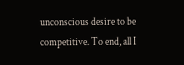unconscious desire to be competitive. To end, all I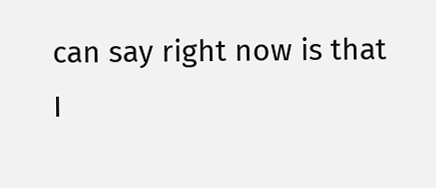can say right now is that I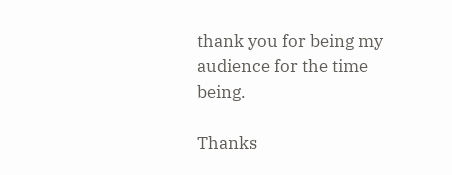thank you for being my audience for the time being.

Thanks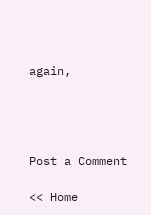again,




Post a Comment

<< Home